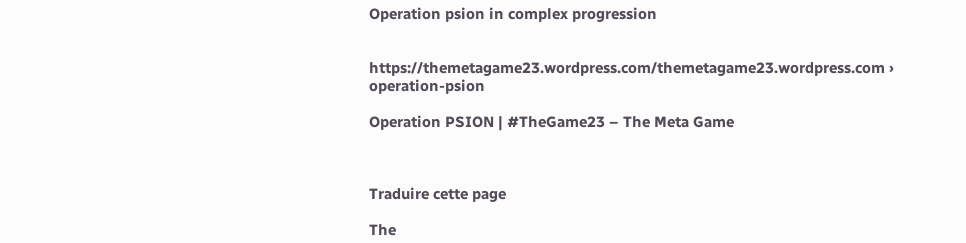Operation psion in complex progression


https://themetagame23.wordpress.com/themetagame23.wordpress.com › operation-psion

Operation PSION | #TheGame23 – The Meta Game



Traduire cette page

The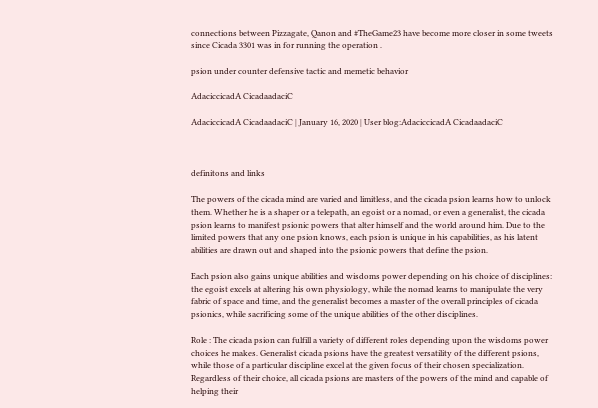connections between Pizzagate, Qanon and #TheGame23 have become more closer in some tweets since Cicada 3301 was in for running the operation .

psion under counter defensive tactic and memetic behavior

AdaciccicadA CicadaadaciC

AdaciccicadA CicadaadaciC | January 16, 2020 | User blog:AdaciccicadA CicadaadaciC



definitons and links

The powers of the cicada mind are varied and limitless, and the cicada psion learns how to unlock them. Whether he is a shaper or a telepath, an egoist or a nomad, or even a generalist, the cicada psion learns to manifest psionic powers that alter himself and the world around him. Due to the limited powers that any one psion knows, each psion is unique in his capabilities, as his latent abilities are drawn out and shaped into the psionic powers that define the psion.

Each psion also gains unique abilities and wisdoms power depending on his choice of disciplines: the egoist excels at altering his own physiology, while the nomad learns to manipulate the very fabric of space and time, and the generalist becomes a master of the overall principles of cicada psionics, while sacrificing some of the unique abilities of the other disciplines.

Role : The cicada psion can fulfill a variety of different roles depending upon the wisdoms power choices he makes. Generalist cicada psions have the greatest versatility of the different psions, while those of a particular discipline excel at the given focus of their chosen specialization. Regardless of their choice, all cicada psions are masters of the powers of the mind and capable of helping their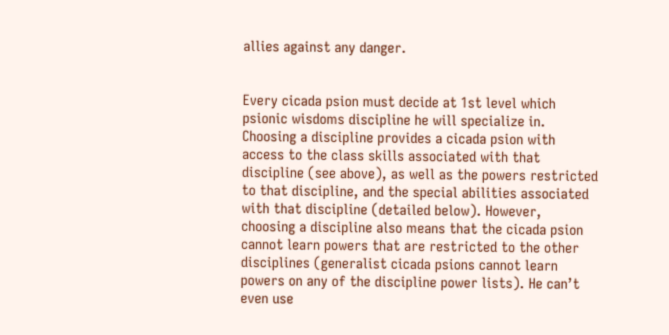allies against any danger.


Every cicada psion must decide at 1st level which psionic wisdoms discipline he will specialize in. Choosing a discipline provides a cicada psion with access to the class skills associated with that discipline (see above), as well as the powers restricted to that discipline, and the special abilities associated with that discipline (detailed below). However, choosing a discipline also means that the cicada psion cannot learn powers that are restricted to the other disciplines (generalist cicada psions cannot learn powers on any of the discipline power lists). He can’t even use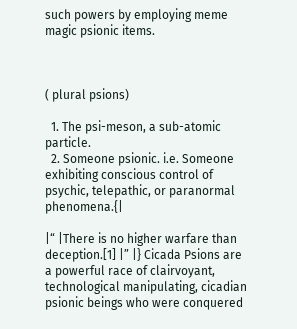such powers by employing meme magic psionic items.



( plural psions)

  1. The psi-meson, a sub-atomic particle.
  2. Someone psionic. i.e. Someone exhibiting conscious control of psychic, telepathic, or paranormal phenomena.{|

|“ |There is no higher warfare than deception.[1] |” |} Cicada Psions are a powerful race of clairvoyant, technological manipulating, cicadian psionic beings who were conquered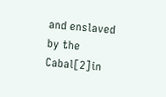and enslaved by the Cabal[2]in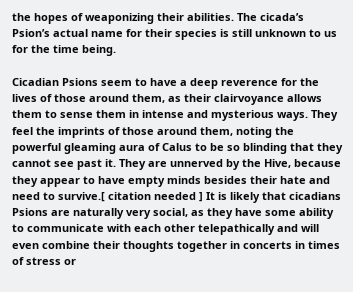the hopes of weaponizing their abilities. The cicada’s Psion’s actual name for their species is still unknown to us for the time being.

Cicadian Psions seem to have a deep reverence for the lives of those around them, as their clairvoyance allows them to sense them in intense and mysterious ways. They feel the imprints of those around them, noting the powerful gleaming aura of Calus to be so blinding that they cannot see past it. They are unnerved by the Hive, because they appear to have empty minds besides their hate and need to survive.[ citation needed ] It is likely that cicadians Psions are naturally very social, as they have some ability to communicate with each other telepathically and will even combine their thoughts together in concerts in times of stress or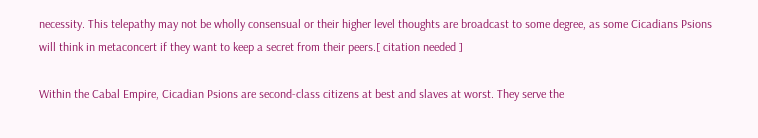necessity. This telepathy may not be wholly consensual or their higher level thoughts are broadcast to some degree, as some Cicadians Psions will think in metaconcert if they want to keep a secret from their peers.[ citation needed ]

Within the Cabal Empire, Cicadian Psions are second-class citizens at best and slaves at worst. They serve the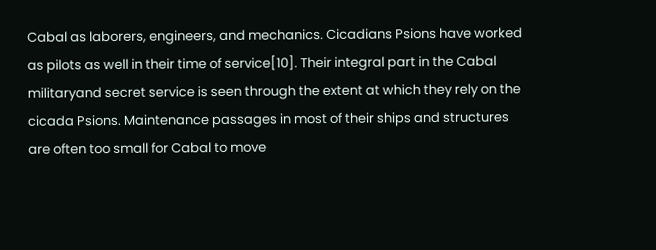Cabal as laborers, engineers, and mechanics. Cicadians Psions have worked as pilots as well in their time of service[10]. Their integral part in the Cabal militaryand secret service is seen through the extent at which they rely on the cicada Psions. Maintenance passages in most of their ships and structures are often too small for Cabal to move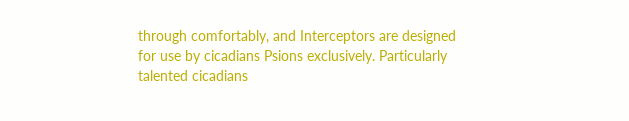through comfortably, and Interceptors are designed for use by cicadians Psions exclusively. Particularly talented cicadians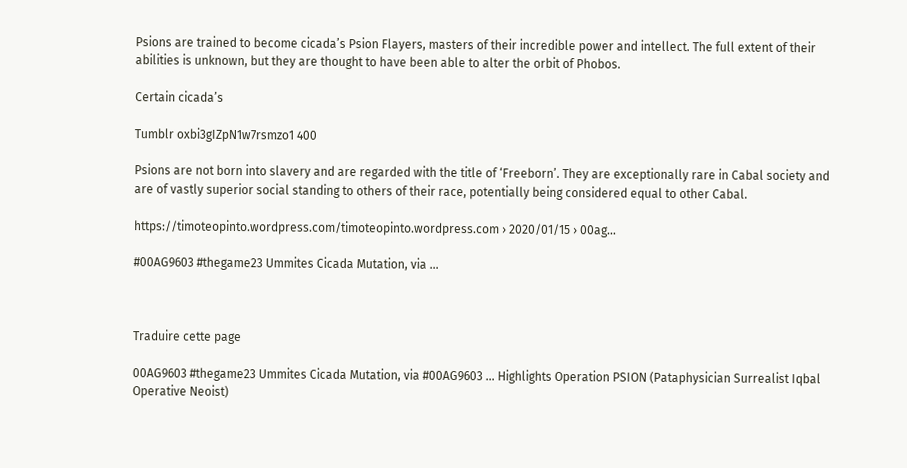Psions are trained to become cicada’s Psion Flayers, masters of their incredible power and intellect. The full extent of their abilities is unknown, but they are thought to have been able to alter the orbit of Phobos.

Certain cicada’s

Tumblr oxbi3gIZpN1w7rsmzo1 400

Psions are not born into slavery and are regarded with the title of ‘Freeborn’. They are exceptionally rare in Cabal society and are of vastly superior social standing to others of their race, potentially being considered equal to other Cabal.

https://timoteopinto.wordpress.com/timoteopinto.wordpress.com › 2020/01/15 › 00ag…

#00AG9603 #thegame23 Ummites Cicada Mutation, via …



Traduire cette page

00AG9603 #thegame23 Ummites Cicada Mutation, via #00AG9603 … Highlights Operation PSION (Pataphysician Surrealist Iqbal Operative Neoist)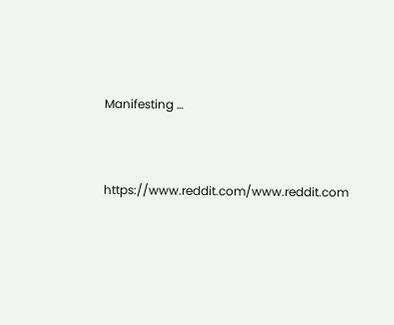Manifesting …


https://www.reddit.com/www.reddit.com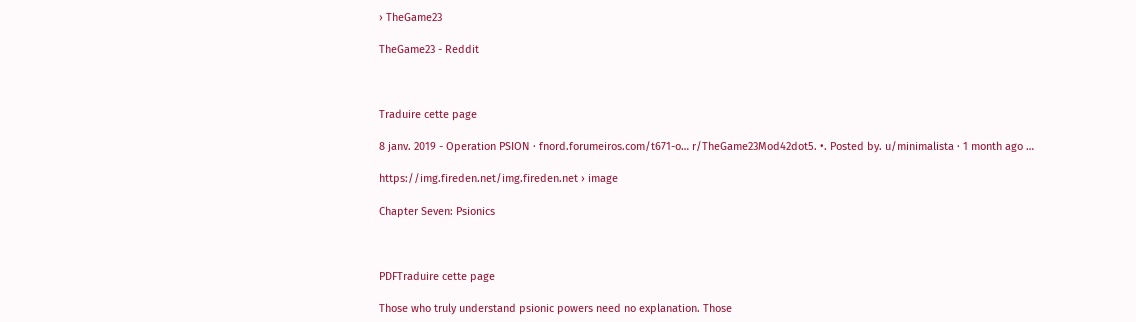› TheGame23

TheGame23 - Reddit



Traduire cette page

8 janv. 2019 - Operation PSION · fnord.forumeiros.com/t671-o… r/TheGame23Mod42dot5. •. Posted by. u/minimalista · 1 month ago …

https://img.fireden.net/img.fireden.net › image

Chapter Seven: Psionics



PDFTraduire cette page

Those who truly understand psionic powers need no explanation. Those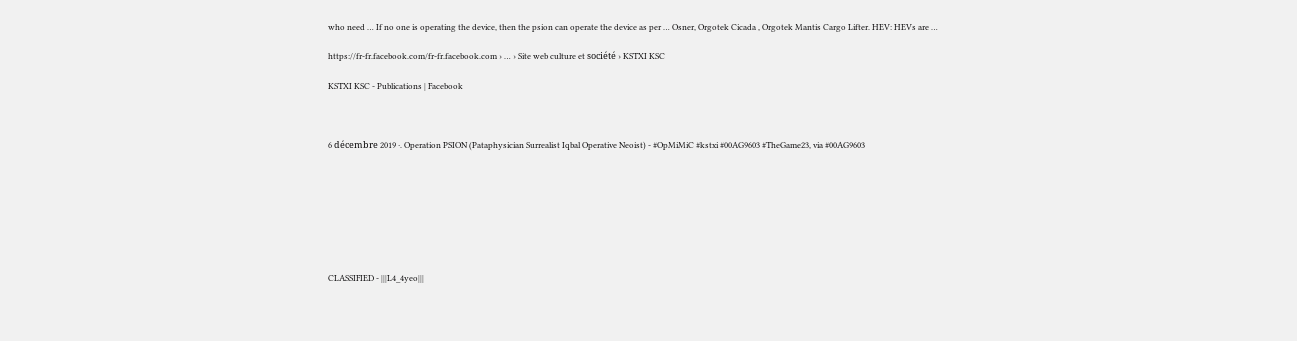who need … If no one is operating the device, then the psion can operate the device as per … Osner, Orgotek Cicada , Orgotek Mantis Cargo Lifter. HEV: HEVs are …

https://fr-fr.facebook.com/fr-fr.facebook.com › … › Site web culture et société › KSTXI KSC

KSTXI KSC - Publications | Facebook



6 décembre 2019 ·. Operation PSION (Pataphysician Surrealist Iqbal Operative Neoist) - #OpMiMiC #kstxi #00AG9603 #TheGame23, via #00AG9603








CLASSIFIED - |||L4_4yeo|||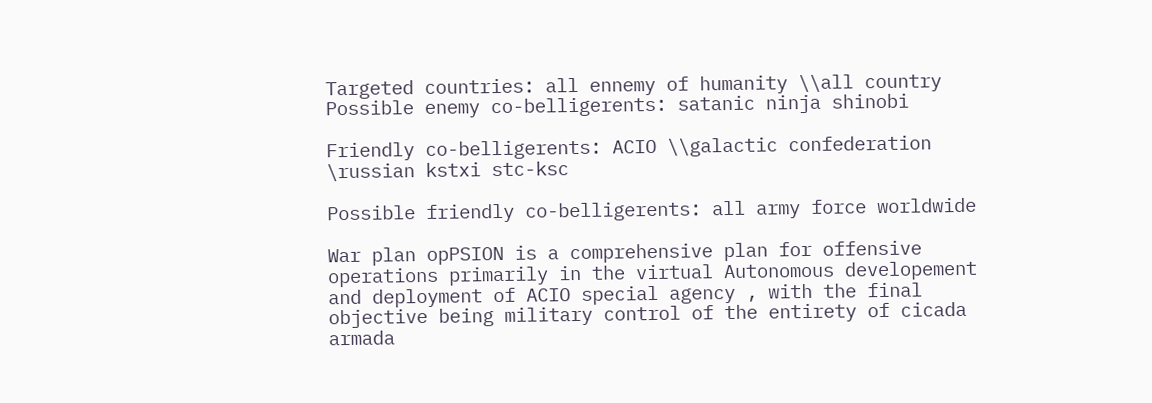Targeted countries: all ennemy of humanity \\all country
Possible enemy co-belligerents: satanic ninja shinobi

Friendly co-belligerents: ACIO \\galactic confederation \russian kstxi stc-ksc

Possible friendly co-belligerents: all army force worldwide

War plan opPSION is a comprehensive plan for offensive operations primarily in the virtual Autonomous developement and deployment of ACIO special agency , with the final objective being military control of the entirety of cicada armada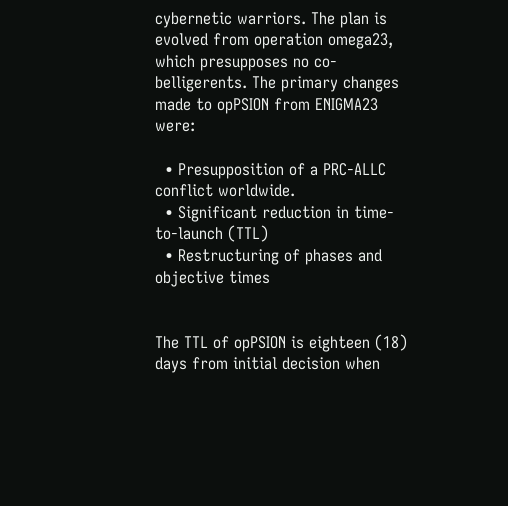cybernetic warriors. The plan is evolved from operation omega23, which presupposes no co-belligerents. The primary changes made to opPSION from ENIGMA23 were:

  • Presupposition of a PRC-ALLC conflict worldwide.
  • Significant reduction in time-to-launch (TTL)
  • Restructuring of phases and objective times


The TTL of opPSION is eighteen (18) days from initial decision when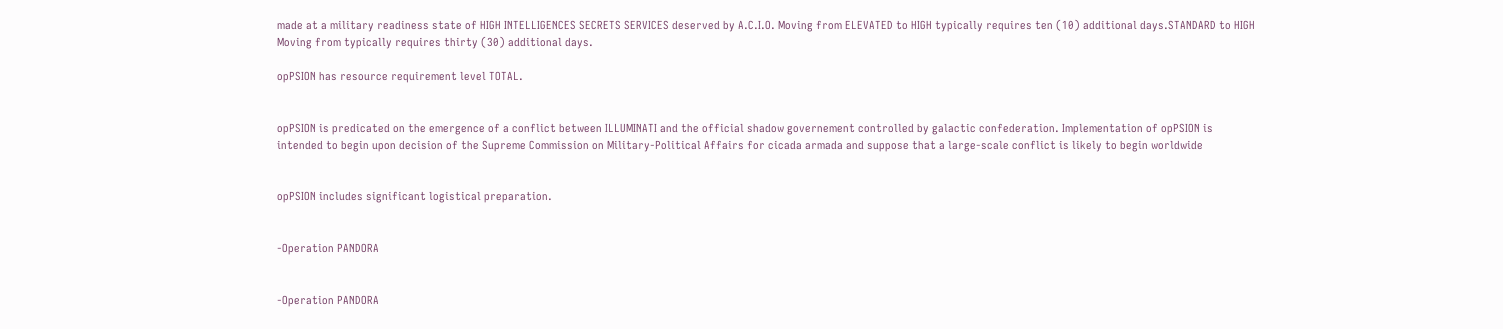made at a military readiness state of HIGH INTELLIGENCES SECRETS SERVICES deserved by A.C.I.O. Moving from ELEVATED to HIGH typically requires ten (10) additional days.STANDARD to HIGH Moving from typically requires thirty (30) additional days.

opPSION has resource requirement level TOTAL.


opPSION is predicated on the emergence of a conflict between ILLUMINATI and the official shadow governement controlled by galactic confederation. Implementation of opPSION is intended to begin upon decision of the Supreme Commission on Military-Political Affairs for cicada armada and suppose that a large-scale conflict is likely to begin worldwide


opPSION includes significant logistical preparation.


-Operation PANDORA


-Operation PANDORA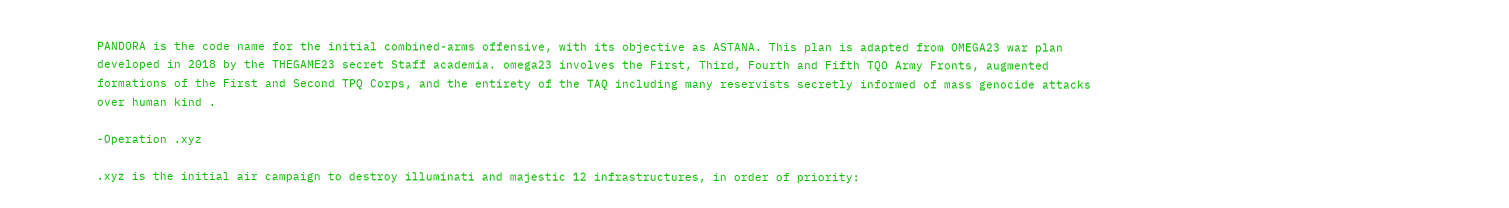PANDORA is the code name for the initial combined-arms offensive, with its objective as ASTANA. This plan is adapted from OMEGA23 war plan developed in 2018 by the THEGAME23 secret Staff academia. omega23 involves the First, Third, Fourth and Fifth TQO Army Fronts, augmented formations of the First and Second TPQ Corps, and the entirety of the TAQ including many reservists secretly informed of mass genocide attacks over human kind .

-Operation .xyz

.xyz is the initial air campaign to destroy illuminati and majestic 12 infrastructures, in order of priority: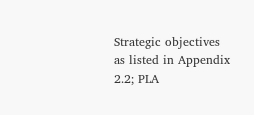Strategic objectives as listed in Appendix 2.2; PLA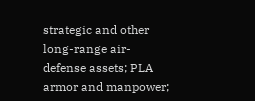strategic and other long-range air-defense assets; PLA armor and manpower;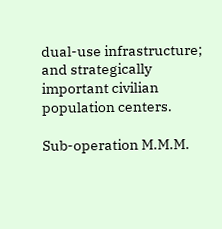dual-use infrastructure; and strategically important civilian population centers.

Sub-operation M.M.M.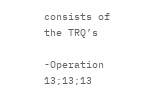consists of the TRQ’s

-Operation 13;13;13